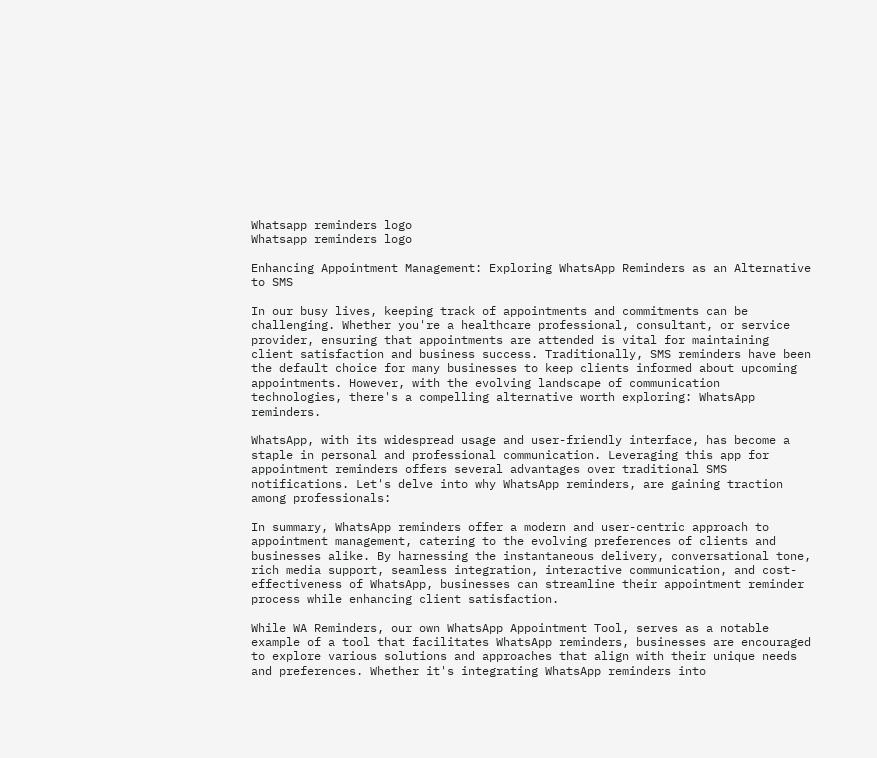Whatsapp reminders logo
Whatsapp reminders logo

Enhancing Appointment Management: Exploring WhatsApp Reminders as an Alternative to SMS

In our busy lives, keeping track of appointments and commitments can be challenging. Whether you're a healthcare professional, consultant, or service provider, ensuring that appointments are attended is vital for maintaining client satisfaction and business success. Traditionally, SMS reminders have been the default choice for many businesses to keep clients informed about upcoming appointments. However, with the evolving landscape of communication technologies, there's a compelling alternative worth exploring: WhatsApp reminders.

WhatsApp, with its widespread usage and user-friendly interface, has become a staple in personal and professional communication. Leveraging this app for appointment reminders offers several advantages over traditional SMS notifications. Let's delve into why WhatsApp reminders, are gaining traction among professionals:

In summary, WhatsApp reminders offer a modern and user-centric approach to appointment management, catering to the evolving preferences of clients and businesses alike. By harnessing the instantaneous delivery, conversational tone, rich media support, seamless integration, interactive communication, and cost-effectiveness of WhatsApp, businesses can streamline their appointment reminder process while enhancing client satisfaction.

While WA Reminders, our own WhatsApp Appointment Tool, serves as a notable example of a tool that facilitates WhatsApp reminders, businesses are encouraged to explore various solutions and approaches that align with their unique needs and preferences. Whether it's integrating WhatsApp reminders into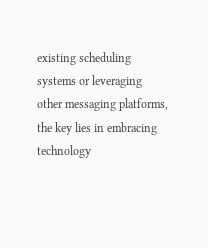existing scheduling systems or leveraging other messaging platforms, the key lies in embracing technology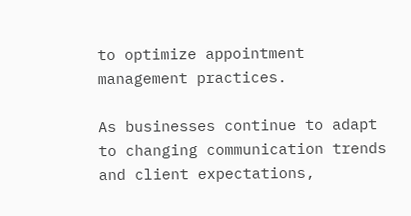to optimize appointment management practices.

As businesses continue to adapt to changing communication trends and client expectations,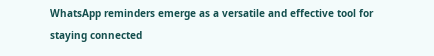WhatsApp reminders emerge as a versatile and effective tool for staying connected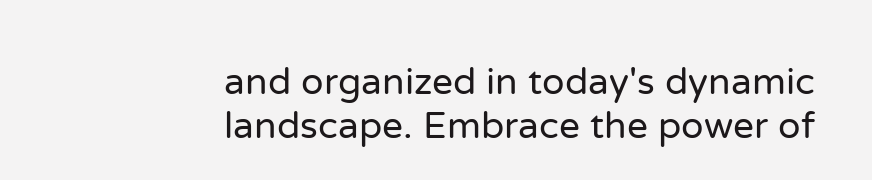and organized in today's dynamic landscape. Embrace the power of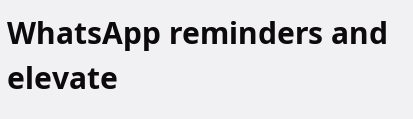WhatsApp reminders and elevate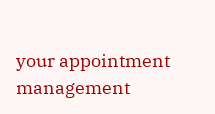your appointment management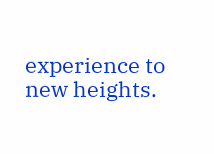experience to new heights.